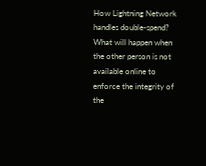How Lightning Network handles double-spend? What will happen when the other person is not available online to enforce the integrity of the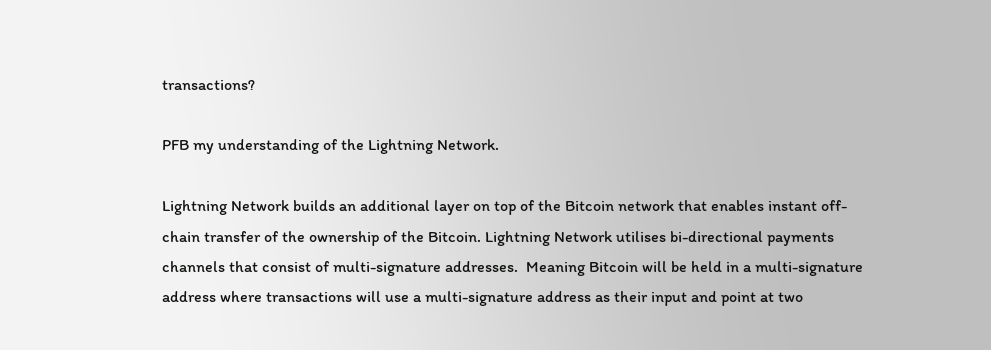transactions?

PFB my understanding of the Lightning Network.

Lightning Network builds an additional layer on top of the Bitcoin network that enables instant off-chain transfer of the ownership of the Bitcoin. Lightning Network utilises bi-directional payments channels that consist of multi-signature addresses.  Meaning Bitcoin will be held in a multi-signature address where transactions will use a multi-signature address as their input and point at two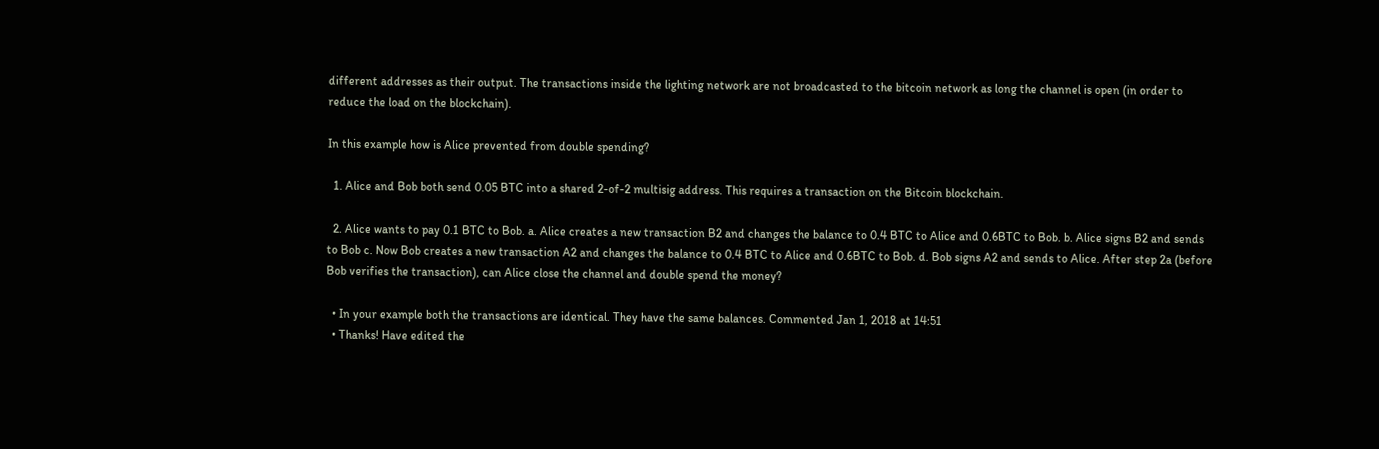different addresses as their output. The transactions inside the lighting network are not broadcasted to the bitcoin network as long the channel is open (in order to reduce the load on the blockchain).

In this example how is Alice prevented from double spending?

  1. Alice and Bob both send 0.05 BTC into a shared 2-of-2 multisig address. This requires a transaction on the Bitcoin blockchain.

  2. Alice wants to pay 0.1 BTC to Bob. a. Alice creates a new transaction B2 and changes the balance to 0.4 BTC to Alice and 0.6BTC to Bob. b. Alice signs B2 and sends to Bob c. Now Bob creates a new transaction A2 and changes the balance to 0.4 BTC to Alice and 0.6BTC to Bob. d. Bob signs A2 and sends to Alice. After step 2a (before Bob verifies the transaction), can Alice close the channel and double spend the money?

  • In your example both the transactions are identical. They have the same balances. Commented Jan 1, 2018 at 14:51
  • Thanks! Have edited the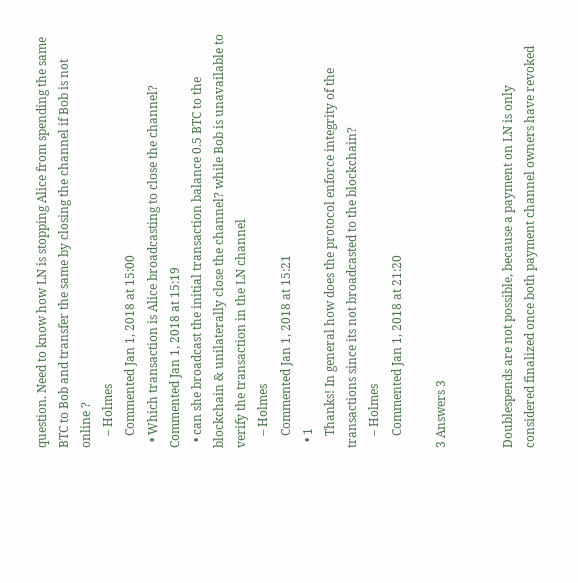question. Need to know how LN is stopping Alice from spending the same BTC to Bob and transfer the same by closing the channel if Bob is not online ?
    – Holmes
    Commented Jan 1, 2018 at 15:00
  • Which transaction is Alice broadcasting to close the channel? Commented Jan 1, 2018 at 15:19
  • can she broadcast the initial transaction balance 0.5 BTC to the blockchain & unilaterally close the channel? while Bob is unavailable to verify the transaction in the LN channel
    – Holmes
    Commented Jan 1, 2018 at 15:21
  • 1
    Thanks! In general how does the protocol enforce integrity of the transactions since its not broadcasted to the blockchain?
    – Holmes
    Commented Jan 1, 2018 at 21:20

3 Answers 3


Doublespends are not possible, because a payment on LN is only considered finalized once both payment channel owners have revoked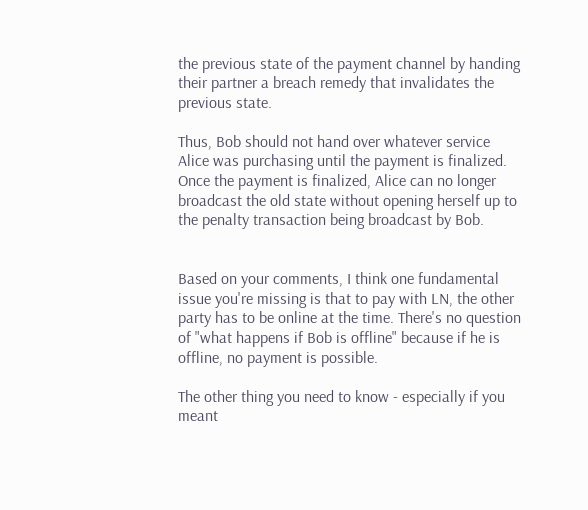the previous state of the payment channel by handing their partner a breach remedy that invalidates the previous state.

Thus, Bob should not hand over whatever service Alice was purchasing until the payment is finalized. Once the payment is finalized, Alice can no longer broadcast the old state without opening herself up to the penalty transaction being broadcast by Bob.


Based on your comments, I think one fundamental issue you're missing is that to pay with LN, the other party has to be online at the time. There's no question of "what happens if Bob is offline" because if he is offline, no payment is possible.

The other thing you need to know - especially if you meant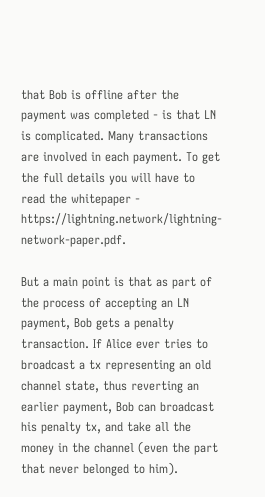that Bob is offline after the payment was completed - is that LN is complicated. Many transactions are involved in each payment. To get the full details you will have to read the whitepaper - https://lightning.network/lightning-network-paper.pdf.

But a main point is that as part of the process of accepting an LN payment, Bob gets a penalty transaction. If Alice ever tries to broadcast a tx representing an old channel state, thus reverting an earlier payment, Bob can broadcast his penalty tx, and take all the money in the channel (even the part that never belonged to him).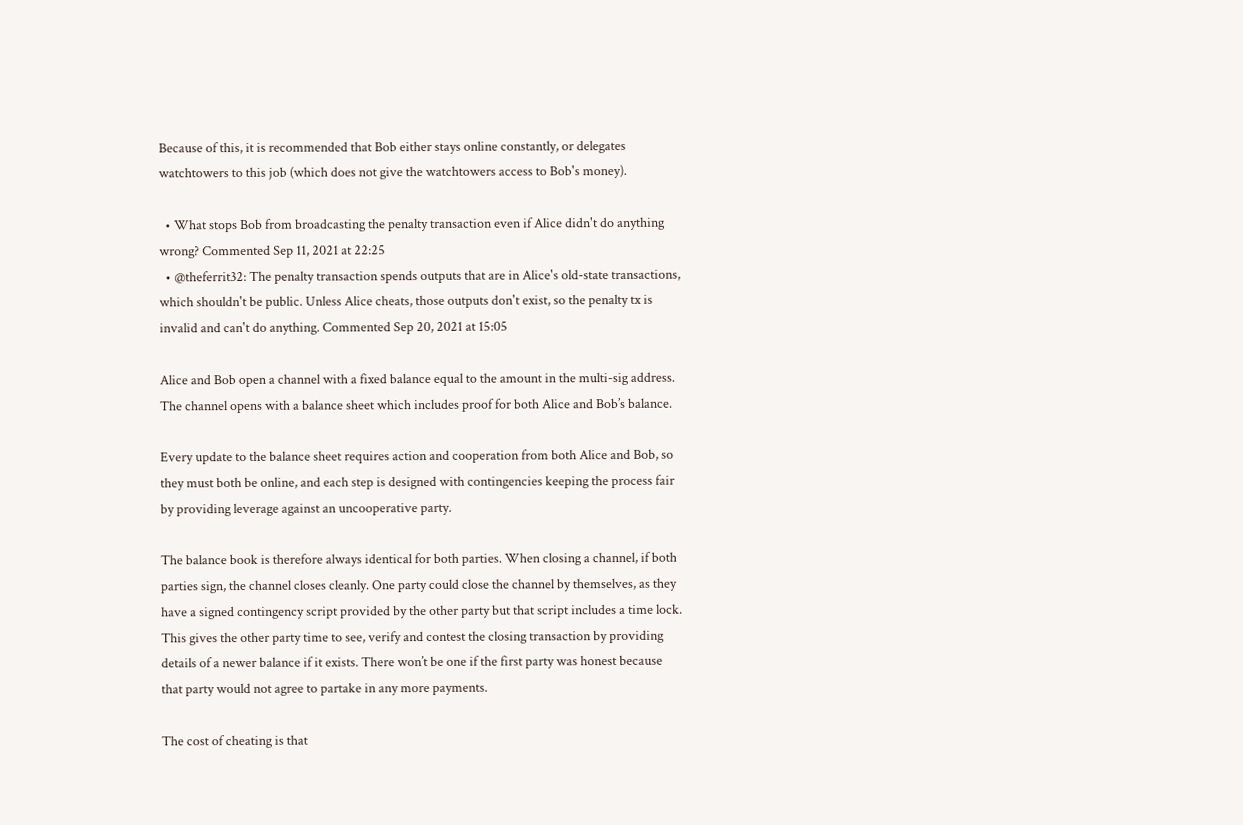Because of this, it is recommended that Bob either stays online constantly, or delegates watchtowers to this job (which does not give the watchtowers access to Bob's money).

  • What stops Bob from broadcasting the penalty transaction even if Alice didn't do anything wrong? Commented Sep 11, 2021 at 22:25
  • @theferrit32: The penalty transaction spends outputs that are in Alice's old-state transactions, which shouldn't be public. Unless Alice cheats, those outputs don't exist, so the penalty tx is invalid and can't do anything. Commented Sep 20, 2021 at 15:05

Alice and Bob open a channel with a fixed balance equal to the amount in the multi-sig address. The channel opens with a balance sheet which includes proof for both Alice and Bob’s balance.

Every update to the balance sheet requires action and cooperation from both Alice and Bob, so they must both be online, and each step is designed with contingencies keeping the process fair by providing leverage against an uncooperative party.

The balance book is therefore always identical for both parties. When closing a channel, if both parties sign, the channel closes cleanly. One party could close the channel by themselves, as they have a signed contingency script provided by the other party but that script includes a time lock. This gives the other party time to see, verify and contest the closing transaction by providing details of a newer balance if it exists. There won’t be one if the first party was honest because that party would not agree to partake in any more payments.

The cost of cheating is that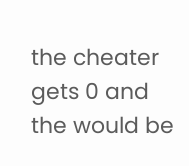the cheater gets 0 and the would be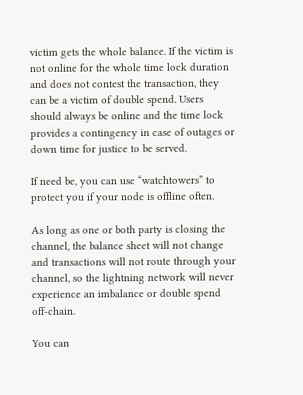victim gets the whole balance. If the victim is not online for the whole time lock duration and does not contest the transaction, they can be a victim of double spend. Users should always be online and the time lock provides a contingency in case of outages or down time for justice to be served.

If need be, you can use “watchtowers” to protect you if your node is offline often.

As long as one or both party is closing the channel, the balance sheet will not change and transactions will not route through your channel, so the lightning network will never experience an imbalance or double spend off-chain.

You can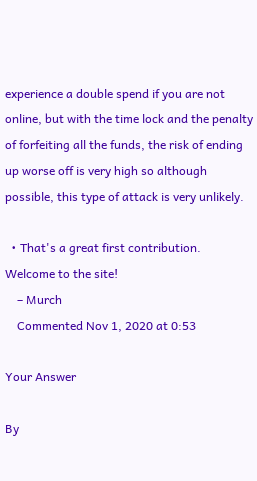experience a double spend if you are not online, but with the time lock and the penalty of forfeiting all the funds, the risk of ending up worse off is very high so although possible, this type of attack is very unlikely.

  • That's a great first contribution. Welcome to the site!
    – Murch
    Commented Nov 1, 2020 at 0:53

Your Answer

By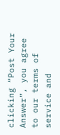clicking “Post Your Answer”, you agree to our terms of service and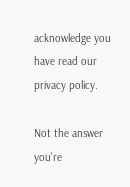acknowledge you have read our privacy policy.

Not the answer you're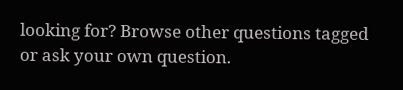looking for? Browse other questions tagged or ask your own question.